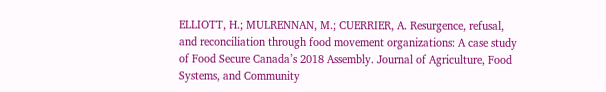ELLIOTT, H.; MULRENNAN, M.; CUERRIER, A. Resurgence, refusal, and reconciliation through food movement organizations: A case study of Food Secure Canada’s 2018 Assembly. Journal of Agriculture, Food Systems, and Community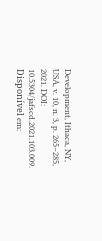Development, Ithaca, NY, USA, v. 10, n. 3, p. 265–285, 2021. DOI: 10.5304/jafscd.2021.103.009. Disponível em: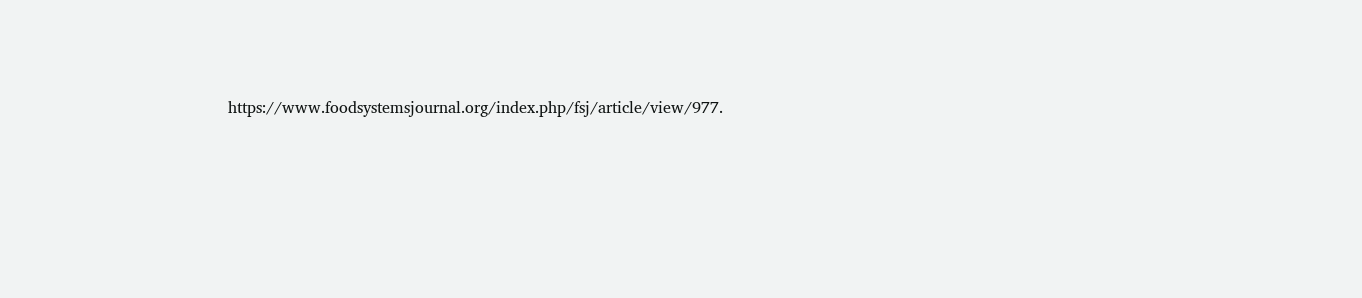https://www.foodsystemsjournal.org/index.php/fsj/article/view/977.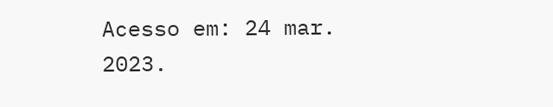Acesso em: 24 mar. 2023.